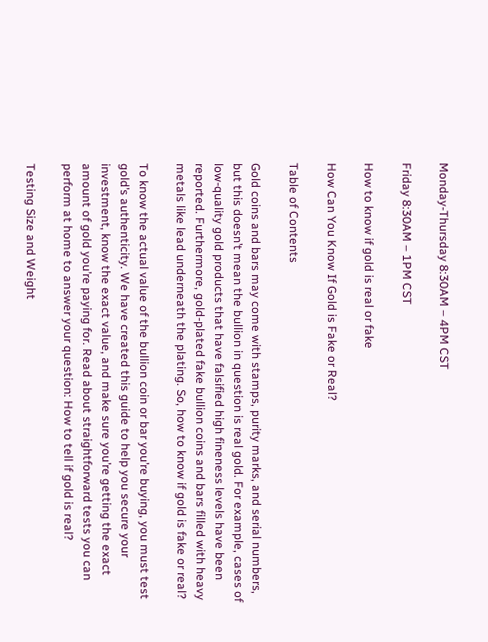Monday-Thursday 8:30AM – 4PM CST

Friday 8:30AM – 1PM CST

How to know if gold is real or fake

How Can You Know If Gold is Fake or Real?

Table of Contents

Gold coins and bars may come with stamps, purity marks, and serial numbers, but this doesn’t mean the bullion in question is real gold. For example, cases of low-quality gold products that have falsified high fineness levels have been reported. Furthermore, gold-plated fake bullion coins and bars filled with heavy metals like lead underneath the plating. So, how to know if gold is fake or real?

To know the actual value of the bullion coin or bar you’re buying, you must test gold’s authenticity. We have created this guide to help you secure your investment, know the exact value, and make sure you’re getting the exact amount of gold you’re paying for. Read about straightforward tests you can perform at home to answer your question: How to tell if gold is real?

Testing Size and Weight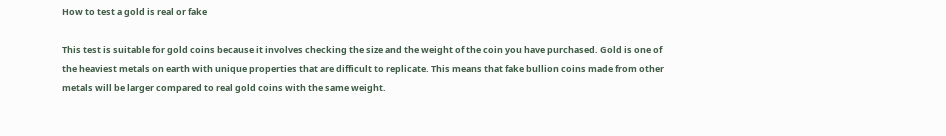How to test a gold is real or fake

This test is suitable for gold coins because it involves checking the size and the weight of the coin you have purchased. Gold is one of the heaviest metals on earth with unique properties that are difficult to replicate. This means that fake bullion coins made from other metals will be larger compared to real gold coins with the same weight.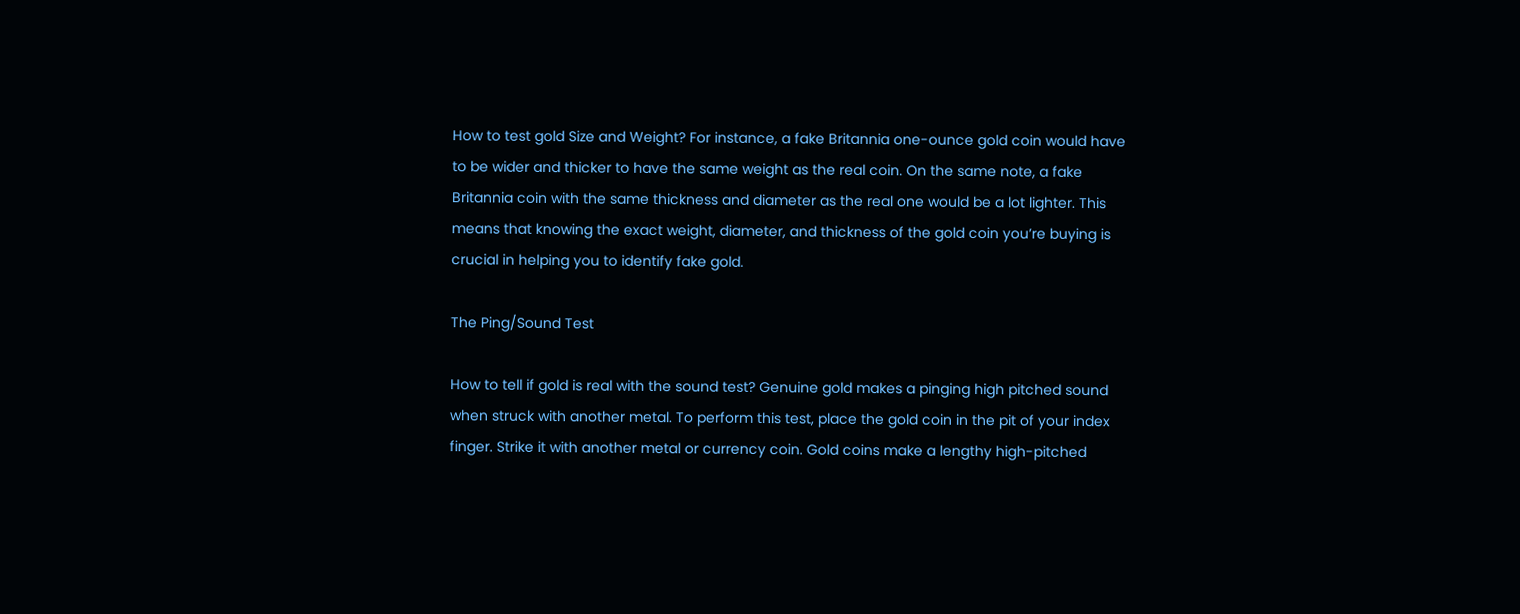How to test gold Size and Weight? For instance, a fake Britannia one-ounce gold coin would have to be wider and thicker to have the same weight as the real coin. On the same note, a fake Britannia coin with the same thickness and diameter as the real one would be a lot lighter. This means that knowing the exact weight, diameter, and thickness of the gold coin you’re buying is crucial in helping you to identify fake gold.

The Ping/Sound Test

How to tell if gold is real with the sound test? Genuine gold makes a pinging high pitched sound when struck with another metal. To perform this test, place the gold coin in the pit of your index finger. Strike it with another metal or currency coin. Gold coins make a lengthy high-pitched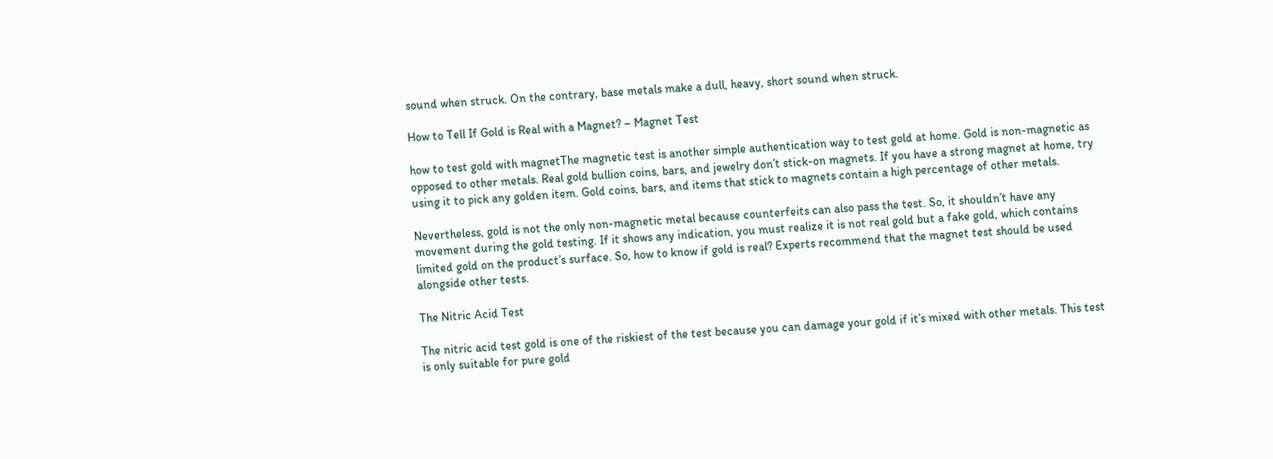sound when struck. On the contrary, base metals make a dull, heavy, short sound when struck.

How to Tell If Gold is Real with a Magnet? – Magnet Test

how to test gold with magnetThe magnetic test is another simple authentication way to test gold at home. Gold is non-magnetic as opposed to other metals. Real gold bullion coins, bars, and jewelry don’t stick-on magnets. If you have a strong magnet at home, try using it to pick any golden item. Gold coins, bars, and items that stick to magnets contain a high percentage of other metals.

Nevertheless, gold is not the only non-magnetic metal because counterfeits can also pass the test. So, it shouldn’t have any movement during the gold testing. If it shows any indication, you must realize it is not real gold but a fake gold, which contains limited gold on the product’s surface. So, how to know if gold is real? Experts recommend that the magnet test should be used alongside other tests.

The Nitric Acid Test

The nitric acid test gold is one of the riskiest of the test because you can damage your gold if it’s mixed with other metals. This test is only suitable for pure gold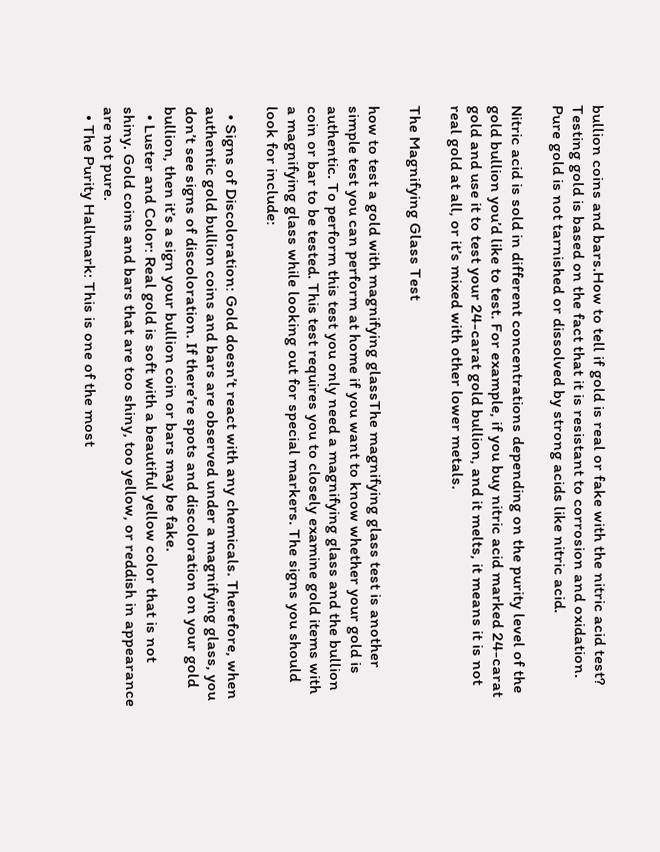bullion coins and bars.How to tell if gold is real or fake with the nitric acid test? Testing gold is based on the fact that it is resistant to corrosion and oxidation. Pure gold is not tarnished or dissolved by strong acids like nitric acid.

Nitric acid is sold in different concentrations depending on the purity level of the gold bullion you’d like to test. For example, if you buy nitric acid marked 24-carat gold and use it to test your 24-carat gold bullion, and it melts, it means it is not real gold at all, or it’s mixed with other lower metals.

The Magnifying Glass Test

how to test a gold with magnifying glassThe magnifying glass test is another simple test you can perform at home if you want to know whether your gold is authentic. To perform this test you only need a magnifying glass and the bullion coin or bar to be tested. This test requires you to closely examine gold items with a magnifying glass while looking out for special markers. The signs you should look for include:

  • Signs of Discoloration: Gold doesn’t react with any chemicals. Therefore, when authentic gold bullion coins and bars are observed under a magnifying glass, you don’t see signs of discoloration. If there’re spots and discoloration on your gold bullion, then it’s a sign your bullion coin or bars may be fake.
  • Luster and Color: Real gold is soft with a beautiful yellow color that is not shiny. Gold coins and bars that are too shiny, too yellow, or reddish in appearance are not pure.
  • The Purity Hallmark: This is one of the most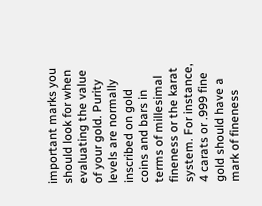important marks you should look for when evaluating the value of your gold. Purity levels are normally inscribed on gold coins and bars in terms of millesimal fineness or the karat system. For instance, 4 carats or .999 fine gold should have a mark of fineness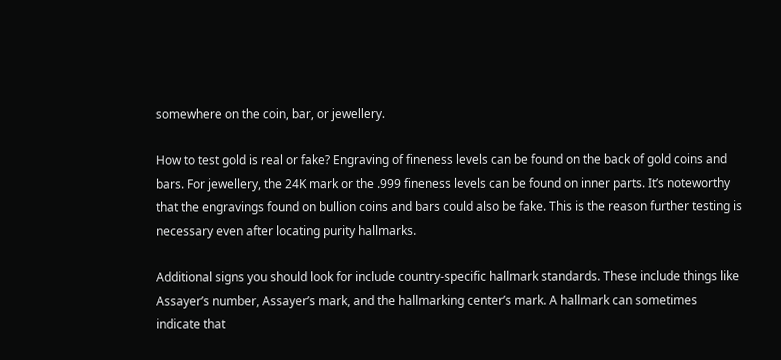somewhere on the coin, bar, or jewellery.

How to test gold is real or fake? Engraving of fineness levels can be found on the back of gold coins and bars. For jewellery, the 24K mark or the .999 fineness levels can be found on inner parts. It’s noteworthy that the engravings found on bullion coins and bars could also be fake. This is the reason further testing is necessary even after locating purity hallmarks.

Additional signs you should look for include country-specific hallmark standards. These include things like Assayer’s number, Assayer’s mark, and the hallmarking center’s mark. A hallmark can sometimes indicate that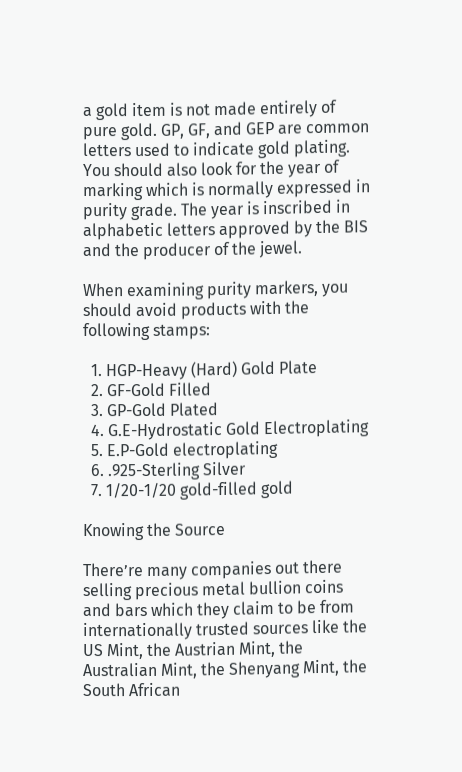a gold item is not made entirely of pure gold. GP, GF, and GEP are common letters used to indicate gold plating. You should also look for the year of marking which is normally expressed in purity grade. The year is inscribed in alphabetic letters approved by the BIS and the producer of the jewel.

When examining purity markers, you should avoid products with the following stamps:

  1. HGP-Heavy (Hard) Gold Plate
  2. GF-Gold Filled
  3. GP-Gold Plated
  4. G.E-Hydrostatic Gold Electroplating
  5. E.P-Gold electroplating
  6. .925-Sterling Silver
  7. 1/20-1/20 gold-filled gold

Knowing the Source

There’re many companies out there selling precious metal bullion coins and bars which they claim to be from internationally trusted sources like the US Mint, the Austrian Mint, the Australian Mint, the Shenyang Mint, the South African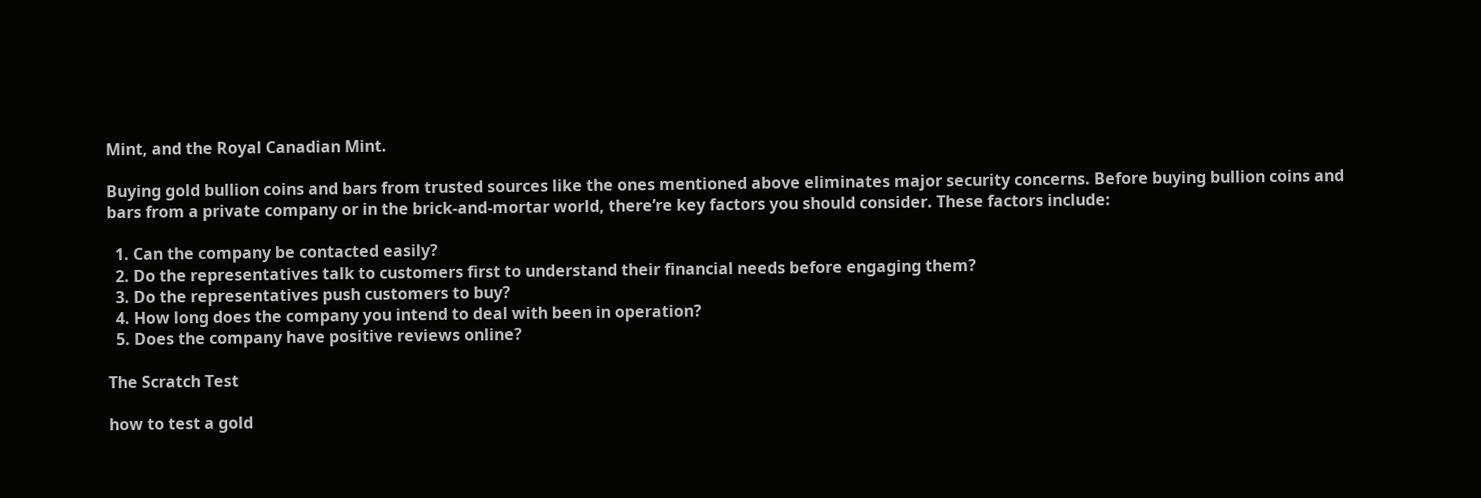Mint, and the Royal Canadian Mint.

Buying gold bullion coins and bars from trusted sources like the ones mentioned above eliminates major security concerns. Before buying bullion coins and bars from a private company or in the brick-and-mortar world, there’re key factors you should consider. These factors include:

  1. Can the company be contacted easily?
  2. Do the representatives talk to customers first to understand their financial needs before engaging them?
  3. Do the representatives push customers to buy?
  4. How long does the company you intend to deal with been in operation?
  5. Does the company have positive reviews online?

The Scratch Test

how to test a gold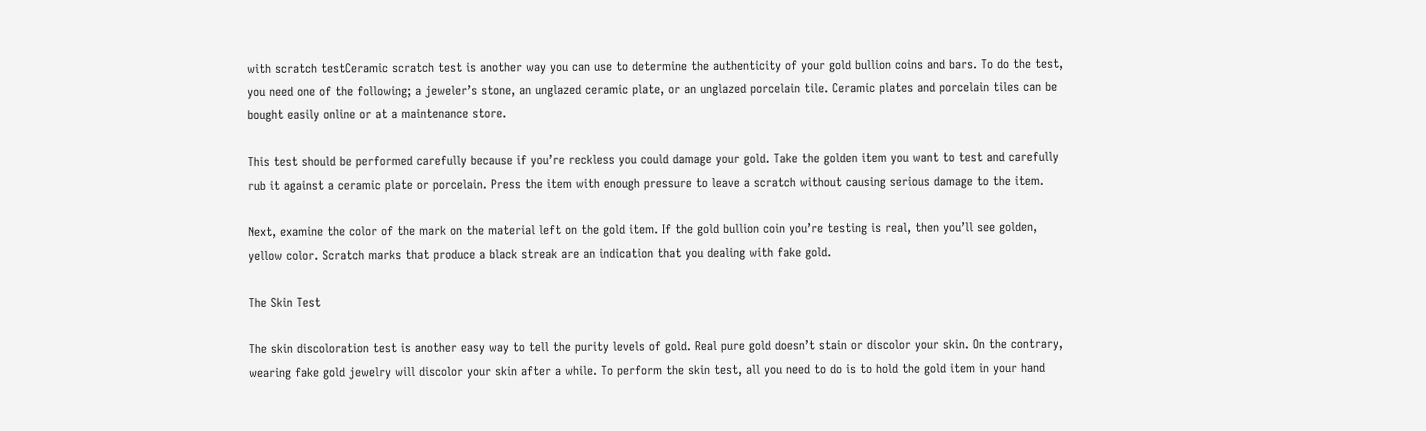with scratch testCeramic scratch test is another way you can use to determine the authenticity of your gold bullion coins and bars. To do the test, you need one of the following; a jeweler’s stone, an unglazed ceramic plate, or an unglazed porcelain tile. Ceramic plates and porcelain tiles can be bought easily online or at a maintenance store.

This test should be performed carefully because if you’re reckless you could damage your gold. Take the golden item you want to test and carefully rub it against a ceramic plate or porcelain. Press the item with enough pressure to leave a scratch without causing serious damage to the item.

Next, examine the color of the mark on the material left on the gold item. If the gold bullion coin you’re testing is real, then you’ll see golden, yellow color. Scratch marks that produce a black streak are an indication that you dealing with fake gold.

The Skin Test

The skin discoloration test is another easy way to tell the purity levels of gold. Real pure gold doesn’t stain or discolor your skin. On the contrary, wearing fake gold jewelry will discolor your skin after a while. To perform the skin test, all you need to do is to hold the gold item in your hand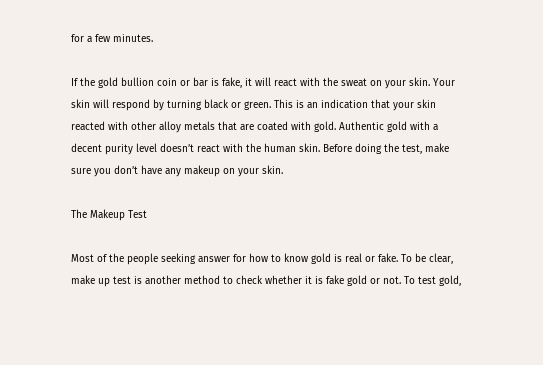for a few minutes.

If the gold bullion coin or bar is fake, it will react with the sweat on your skin. Your skin will respond by turning black or green. This is an indication that your skin reacted with other alloy metals that are coated with gold. Authentic gold with a decent purity level doesn’t react with the human skin. Before doing the test, make sure you don’t have any makeup on your skin.

The Makeup Test

Most of the people seeking answer for how to know gold is real or fake. To be clear, make up test is another method to check whether it is fake gold or not. To test gold,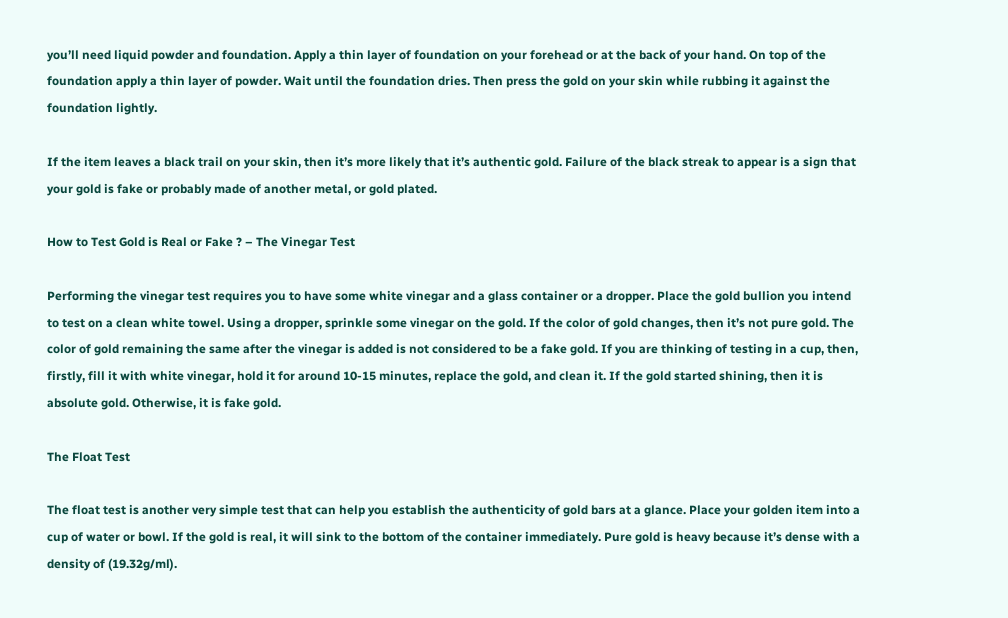you’ll need liquid powder and foundation. Apply a thin layer of foundation on your forehead or at the back of your hand. On top of the foundation apply a thin layer of powder. Wait until the foundation dries. Then press the gold on your skin while rubbing it against the foundation lightly.

If the item leaves a black trail on your skin, then it’s more likely that it’s authentic gold. Failure of the black streak to appear is a sign that your gold is fake or probably made of another metal, or gold plated.

How to Test Gold is Real or Fake ? – The Vinegar Test

Performing the vinegar test requires you to have some white vinegar and a glass container or a dropper. Place the gold bullion you intend to test on a clean white towel. Using a dropper, sprinkle some vinegar on the gold. If the color of gold changes, then it’s not pure gold. The color of gold remaining the same after the vinegar is added is not considered to be a fake gold. If you are thinking of testing in a cup, then, firstly, fill it with white vinegar, hold it for around 10-15 minutes, replace the gold, and clean it. If the gold started shining, then it is absolute gold. Otherwise, it is fake gold.

The Float Test

The float test is another very simple test that can help you establish the authenticity of gold bars at a glance. Place your golden item into a cup of water or bowl. If the gold is real, it will sink to the bottom of the container immediately. Pure gold is heavy because it’s dense with a density of (19.32g/ml).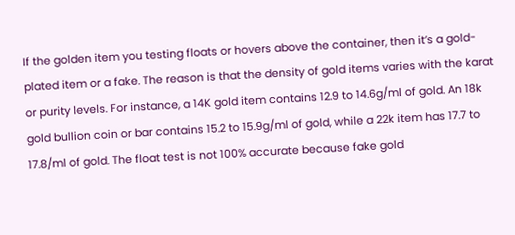If the golden item you testing floats or hovers above the container, then it’s a gold-plated item or a fake. The reason is that the density of gold items varies with the karat or purity levels. For instance, a 14K gold item contains 12.9 to 14.6g/ml of gold. An 18k gold bullion coin or bar contains 15.2 to 15.9g/ml of gold, while a 22k item has 17.7 to 17.8/ml of gold. The float test is not 100% accurate because fake gold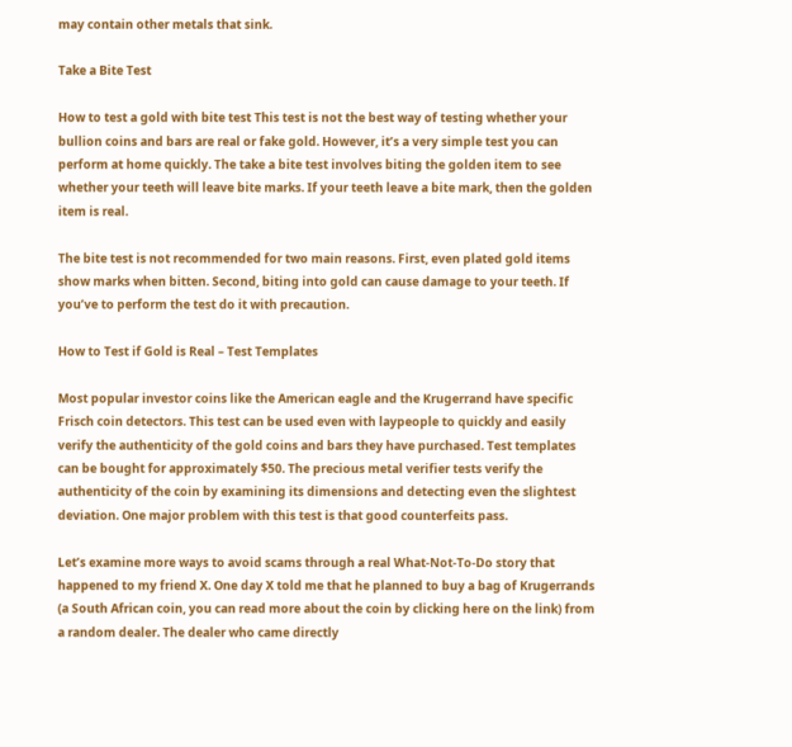may contain other metals that sink.

Take a Bite Test

How to test a gold with bite test This test is not the best way of testing whether your bullion coins and bars are real or fake gold. However, it’s a very simple test you can perform at home quickly. The take a bite test involves biting the golden item to see whether your teeth will leave bite marks. If your teeth leave a bite mark, then the golden item is real.

The bite test is not recommended for two main reasons. First, even plated gold items show marks when bitten. Second, biting into gold can cause damage to your teeth. If you’ve to perform the test do it with precaution.

How to Test if Gold is Real – Test Templates

Most popular investor coins like the American eagle and the Krugerrand have specific Frisch coin detectors. This test can be used even with laypeople to quickly and easily verify the authenticity of the gold coins and bars they have purchased. Test templates can be bought for approximately $50. The precious metal verifier tests verify the authenticity of the coin by examining its dimensions and detecting even the slightest deviation. One major problem with this test is that good counterfeits pass.

Let’s examine more ways to avoid scams through a real What-Not-To-Do story that happened to my friend X. One day X told me that he planned to buy a bag of Krugerrands (a South African coin, you can read more about the coin by clicking here on the link) from a random dealer. The dealer who came directly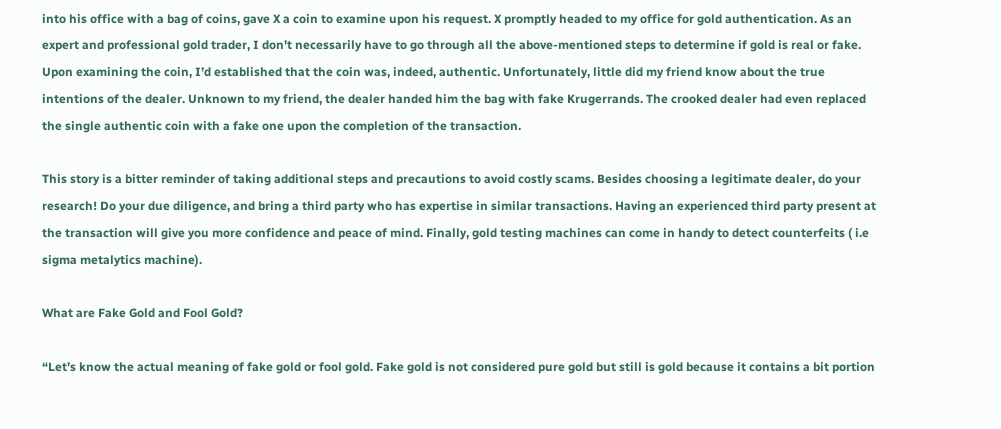into his office with a bag of coins, gave X a coin to examine upon his request. X promptly headed to my office for gold authentication. As an expert and professional gold trader, I don’t necessarily have to go through all the above-mentioned steps to determine if gold is real or fake. Upon examining the coin, I’d established that the coin was, indeed, authentic. Unfortunately, little did my friend know about the true intentions of the dealer. Unknown to my friend, the dealer handed him the bag with fake Krugerrands. The crooked dealer had even replaced the single authentic coin with a fake one upon the completion of the transaction.

This story is a bitter reminder of taking additional steps and precautions to avoid costly scams. Besides choosing a legitimate dealer, do your research! Do your due diligence, and bring a third party who has expertise in similar transactions. Having an experienced third party present at the transaction will give you more confidence and peace of mind. Finally, gold testing machines can come in handy to detect counterfeits ( i.e sigma metalytics machine).

What are Fake Gold and Fool Gold?

“Let’s know the actual meaning of fake gold or fool gold. Fake gold is not considered pure gold but still is gold because it contains a bit portion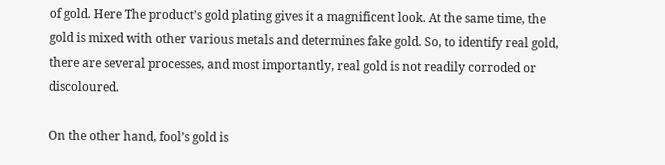of gold. Here The product’s gold plating gives it a magnificent look. At the same time, the gold is mixed with other various metals and determines fake gold. So, to identify real gold, there are several processes, and most importantly, real gold is not readily corroded or discoloured.

On the other hand, fool’s gold is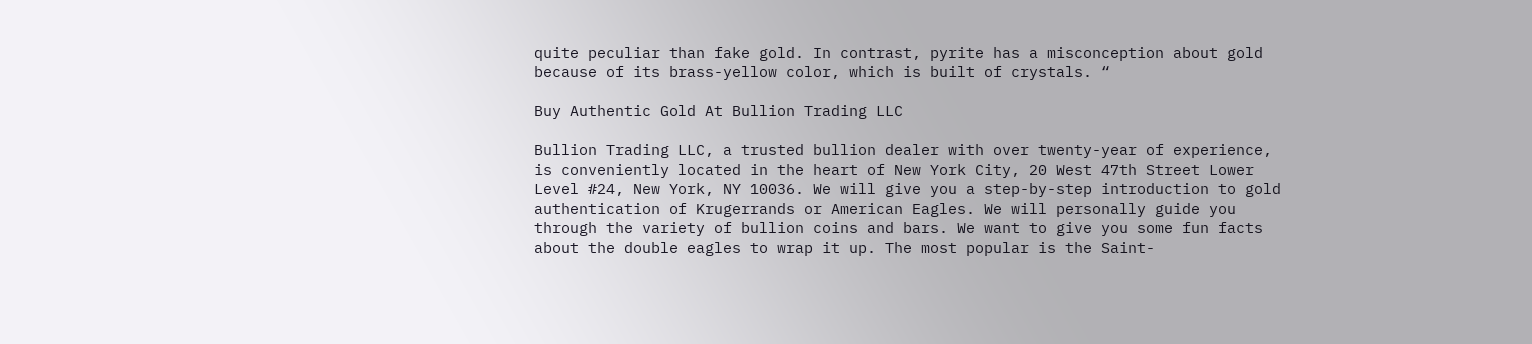quite peculiar than fake gold. In contrast, pyrite has a misconception about gold because of its brass-yellow color, which is built of crystals. “

Buy Authentic Gold At Bullion Trading LLC

Bullion Trading LLC, a trusted bullion dealer with over twenty-year of experience, is conveniently located in the heart of New York City, 20 West 47th Street Lower Level #24, New York, NY 10036. We will give you a step-by-step introduction to gold authentication of Krugerrands or American Eagles. We will personally guide you through the variety of bullion coins and bars. We want to give you some fun facts about the double eagles to wrap it up. The most popular is the Saint-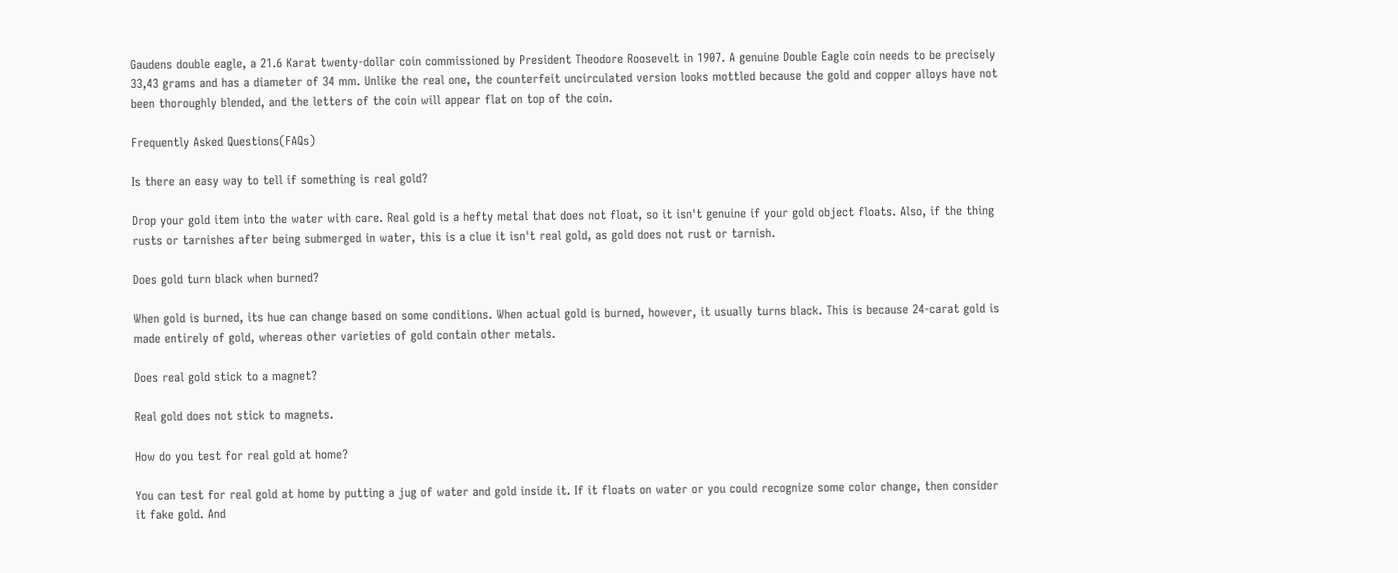Gaudens double eagle, a 21.6 Karat twenty-dollar coin commissioned by President Theodore Roosevelt in 1907. A genuine Double Eagle coin needs to be precisely 33,43 grams and has a diameter of 34 mm. Unlike the real one, the counterfeit uncirculated version looks mottled because the gold and copper alloys have not been thoroughly blended, and the letters of the coin will appear flat on top of the coin.

Frequently Asked Questions(FAQs)

Is there an easy way to tell if something is real gold?

Drop your gold item into the water with care. Real gold is a hefty metal that does not float, so it isn't genuine if your gold object floats. Also, if the thing rusts or tarnishes after being submerged in water, this is a clue it isn't real gold, as gold does not rust or tarnish.

Does gold turn black when burned?

When gold is burned, its hue can change based on some conditions. When actual gold is burned, however, it usually turns black. This is because 24-carat gold is made entirely of gold, whereas other varieties of gold contain other metals.

Does real gold stick to a magnet?

Real gold does not stick to magnets.

How do you test for real gold at home?

You can test for real gold at home by putting a jug of water and gold inside it. If it floats on water or you could recognize some color change, then consider it fake gold. And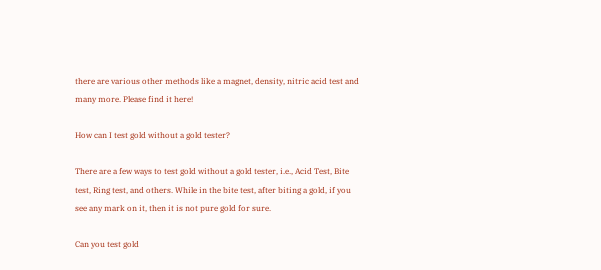there are various other methods like a magnet, density, nitric acid test and many more. Please find it here!

How can I test gold without a gold tester?

There are a few ways to test gold without a gold tester, i.e., Acid Test, Bite test, Ring test, and others. While in the bite test, after biting a gold, if you see any mark on it, then it is not pure gold for sure.

Can you test gold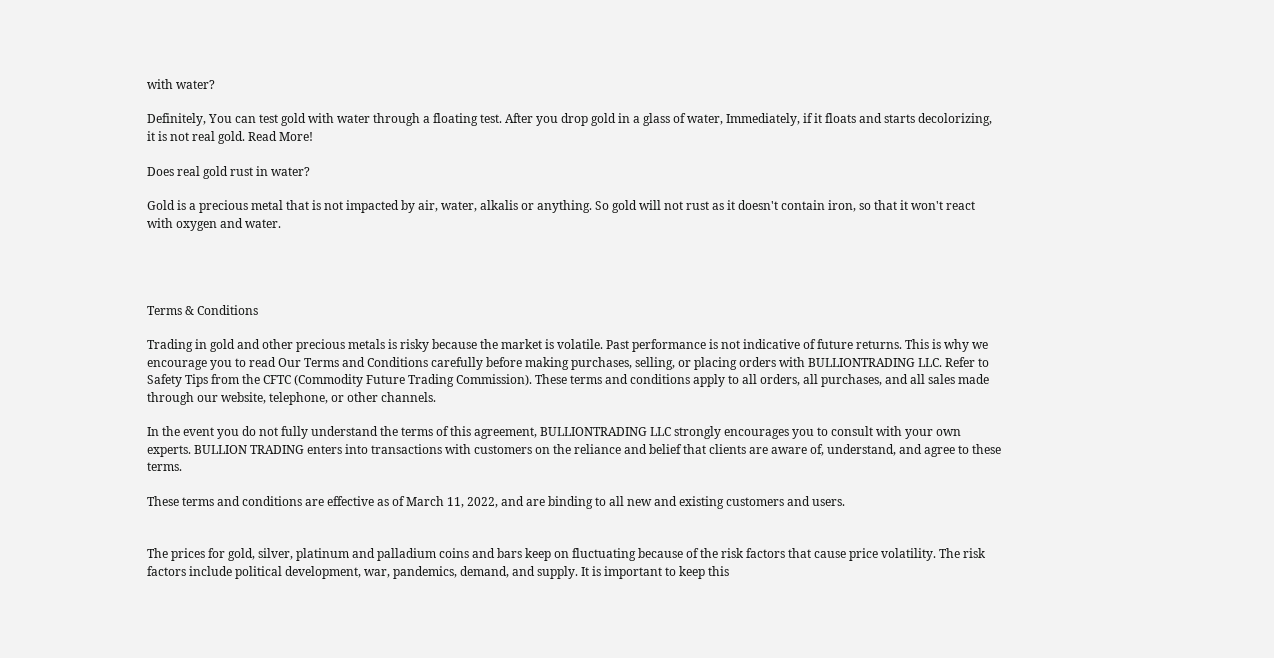with water?

Definitely, You can test gold with water through a floating test. After you drop gold in a glass of water, Immediately, if it floats and starts decolorizing, it is not real gold. Read More!

Does real gold rust in water?

Gold is a precious metal that is not impacted by air, water, alkalis or anything. So gold will not rust as it doesn't contain iron, so that it won't react with oxygen and water.




Terms & Conditions

Trading in gold and other precious metals is risky because the market is volatile. Past performance is not indicative of future returns. This is why we encourage you to read Our Terms and Conditions carefully before making purchases, selling, or placing orders with BULLIONTRADING LLC. Refer to Safety Tips from the CFTC (Commodity Future Trading Commission). These terms and conditions apply to all orders, all purchases, and all sales made through our website, telephone, or other channels.

In the event you do not fully understand the terms of this agreement, BULLIONTRADING LLC strongly encourages you to consult with your own experts. BULLION TRADING enters into transactions with customers on the reliance and belief that clients are aware of, understand, and agree to these terms.

These terms and conditions are effective as of March 11, 2022, and are binding to all new and existing customers and users.


The prices for gold, silver, platinum and palladium coins and bars keep on fluctuating because of the risk factors that cause price volatility. The risk factors include political development, war, pandemics, demand, and supply. It is important to keep this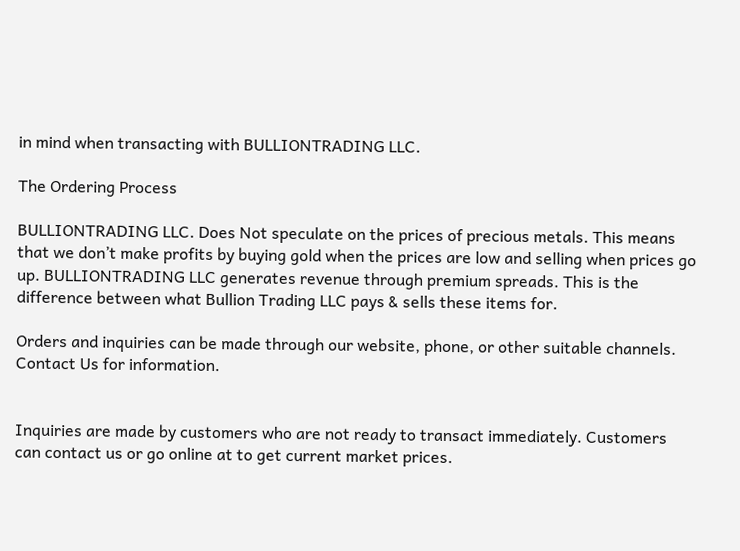in mind when transacting with BULLIONTRADING LLC.

The Ordering Process

BULLIONTRADING LLC. Does Not speculate on the prices of precious metals. This means that we don’t make profits by buying gold when the prices are low and selling when prices go up. BULLIONTRADING LLC generates revenue through premium spreads. This is the difference between what Bullion Trading LLC pays & sells these items for.

Orders and inquiries can be made through our website, phone, or other suitable channels. Contact Us for information.


Inquiries are made by customers who are not ready to transact immediately. Customers can contact us or go online at to get current market prices.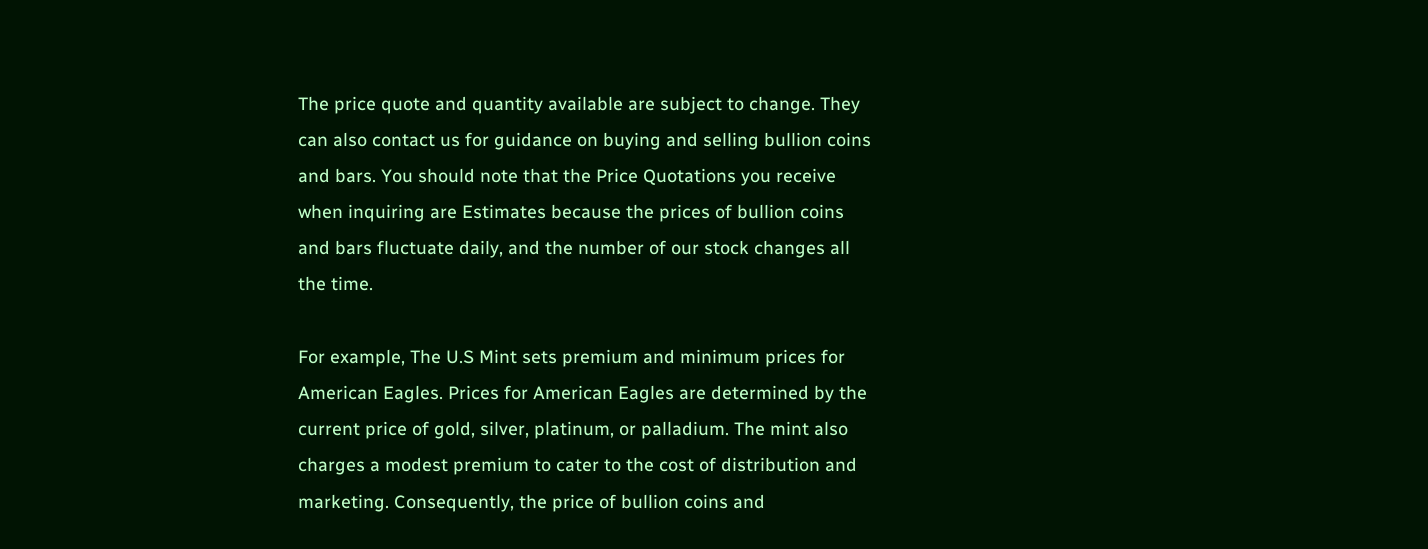The price quote and quantity available are subject to change. They can also contact us for guidance on buying and selling bullion coins and bars. You should note that the Price Quotations you receive when inquiring are Estimates because the prices of bullion coins and bars fluctuate daily, and the number of our stock changes all the time.

For example, The U.S Mint sets premium and minimum prices for American Eagles. Prices for American Eagles are determined by the current price of gold, silver, platinum, or palladium. The mint also charges a modest premium to cater to the cost of distribution and marketing. Consequently, the price of bullion coins and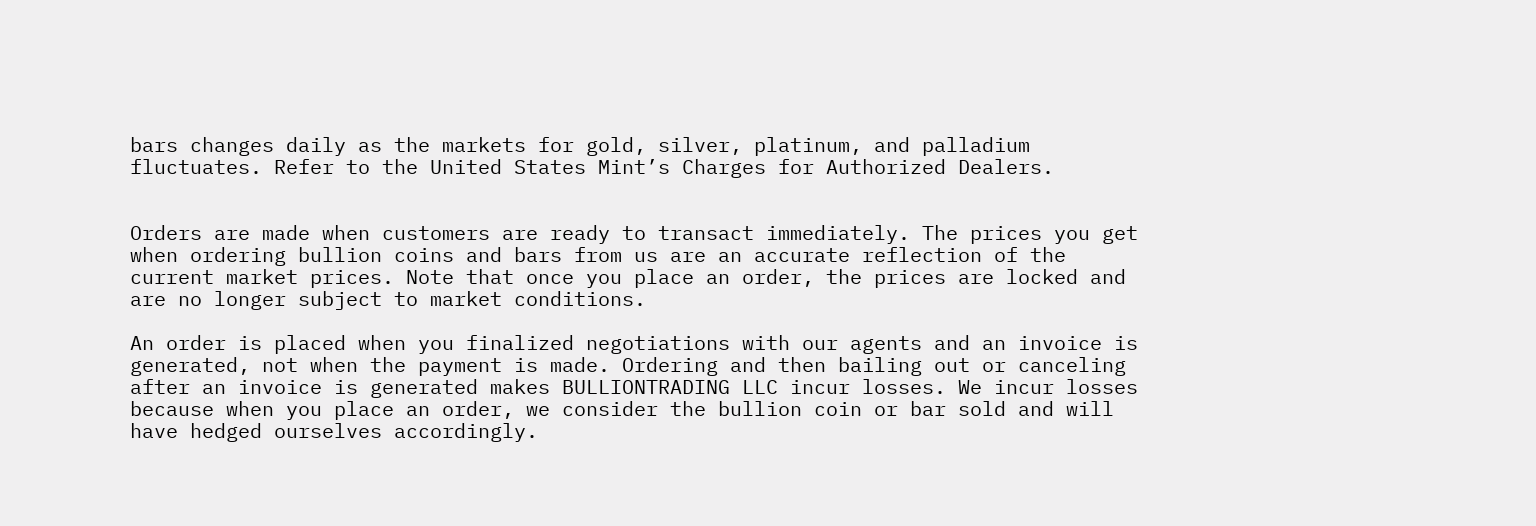bars changes daily as the markets for gold, silver, platinum, and palladium fluctuates. Refer to the United States Mint’s Charges for Authorized Dealers.


Orders are made when customers are ready to transact immediately. The prices you get when ordering bullion coins and bars from us are an accurate reflection of the current market prices. Note that once you place an order, the prices are locked and are no longer subject to market conditions.

An order is placed when you finalized negotiations with our agents and an invoice is generated, not when the payment is made. Ordering and then bailing out or canceling after an invoice is generated makes BULLIONTRADING LLC incur losses. We incur losses because when you place an order, we consider the bullion coin or bar sold and will have hedged ourselves accordingly.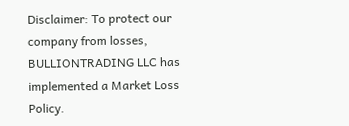Disclaimer: To protect our company from losses, BULLIONTRADING LLC has implemented a Market Loss Policy.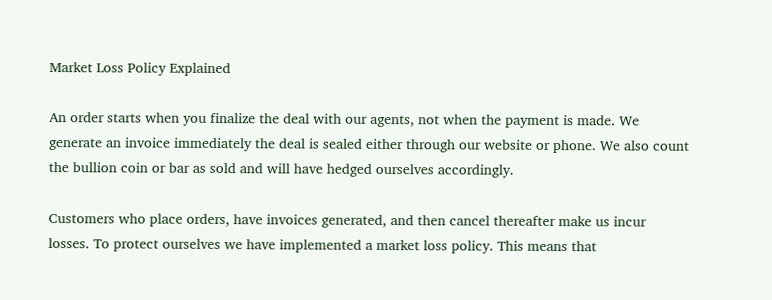Market Loss Policy Explained

An order starts when you finalize the deal with our agents, not when the payment is made. We generate an invoice immediately the deal is sealed either through our website or phone. We also count the bullion coin or bar as sold and will have hedged ourselves accordingly.

Customers who place orders, have invoices generated, and then cancel thereafter make us incur losses. To protect ourselves we have implemented a market loss policy. This means that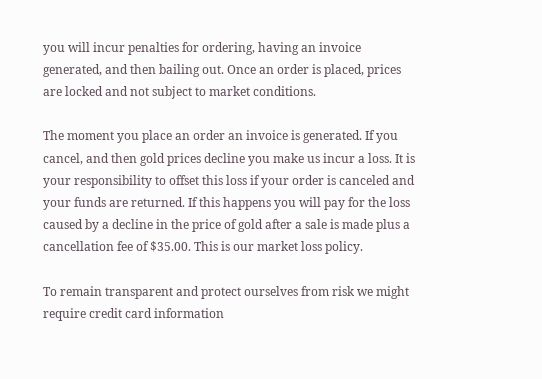you will incur penalties for ordering, having an invoice generated, and then bailing out. Once an order is placed, prices are locked and not subject to market conditions.

The moment you place an order an invoice is generated. If you cancel, and then gold prices decline you make us incur a loss. It is your responsibility to offset this loss if your order is canceled and your funds are returned. If this happens you will pay for the loss caused by a decline in the price of gold after a sale is made plus a cancellation fee of $35.00. This is our market loss policy.

To remain transparent and protect ourselves from risk we might require credit card information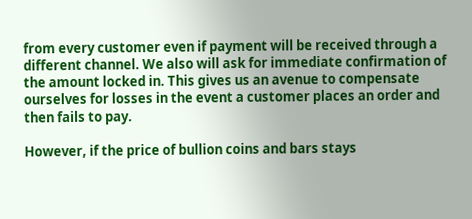from every customer even if payment will be received through a different channel. We also will ask for immediate confirmation of the amount locked in. This gives us an avenue to compensate ourselves for losses in the event a customer places an order and then fails to pay.

However, if the price of bullion coins and bars stays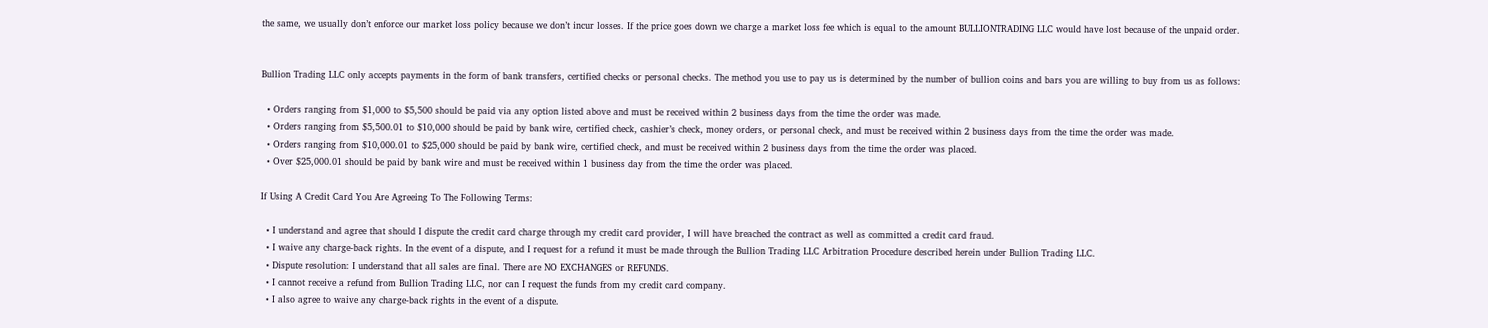the same, we usually don’t enforce our market loss policy because we don’t incur losses. If the price goes down we charge a market loss fee which is equal to the amount BULLIONTRADING LLC would have lost because of the unpaid order.


Bullion Trading LLC only accepts payments in the form of bank transfers, certified checks or personal checks. The method you use to pay us is determined by the number of bullion coins and bars you are willing to buy from us as follows:

  • Orders ranging from $1,000 to $5,500 should be paid via any option listed above and must be received within 2 business days from the time the order was made.
  • Orders ranging from $5,500.01 to $10,000 should be paid by bank wire, certified check, cashier’s check, money orders, or personal check, and must be received within 2 business days from the time the order was made.
  • Orders ranging from $10,000.01 to $25,000 should be paid by bank wire, certified check, and must be received within 2 business days from the time the order was placed.
  • Over $25,000.01 should be paid by bank wire and must be received within 1 business day from the time the order was placed.

If Using A Credit Card You Are Agreeing To The Following Terms:

  • I understand and agree that should I dispute the credit card charge through my credit card provider, I will have breached the contract as well as committed a credit card fraud.
  • I waive any charge-back rights. In the event of a dispute, and I request for a refund it must be made through the Bullion Trading LLC Arbitration Procedure described herein under Bullion Trading LLC.
  • Dispute resolution: I understand that all sales are final. There are NO EXCHANGES or REFUNDS.
  • I cannot receive a refund from Bullion Trading LLC, nor can I request the funds from my credit card company.
  • I also agree to waive any charge-back rights in the event of a dispute.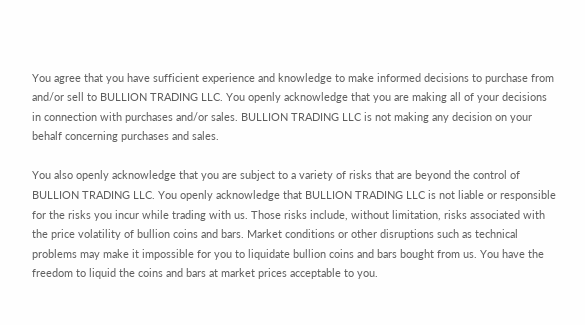You agree that you have sufficient experience and knowledge to make informed decisions to purchase from and/or sell to BULLION TRADING LLC. You openly acknowledge that you are making all of your decisions in connection with purchases and/or sales. BULLION TRADING LLC is not making any decision on your behalf concerning purchases and sales.

You also openly acknowledge that you are subject to a variety of risks that are beyond the control of BULLION TRADING LLC. You openly acknowledge that BULLION TRADING LLC is not liable or responsible for the risks you incur while trading with us. Those risks include, without limitation, risks associated with the price volatility of bullion coins and bars. Market conditions or other disruptions such as technical problems may make it impossible for you to liquidate bullion coins and bars bought from us. You have the freedom to liquid the coins and bars at market prices acceptable to you.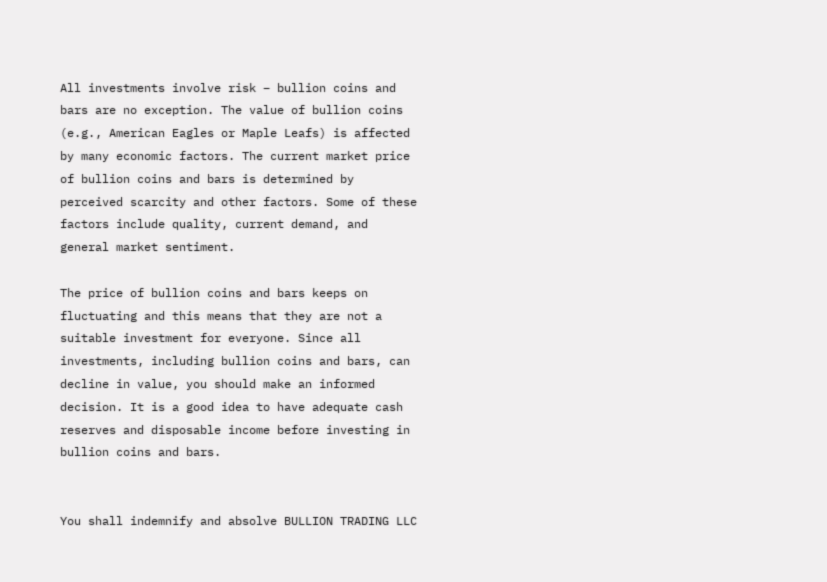All investments involve risk – bullion coins and bars are no exception. The value of bullion coins (e.g., American Eagles or Maple Leafs) is affected by many economic factors. The current market price of bullion coins and bars is determined by perceived scarcity and other factors. Some of these factors include quality, current demand, and general market sentiment.

The price of bullion coins and bars keeps on fluctuating and this means that they are not a suitable investment for everyone. Since all investments, including bullion coins and bars, can decline in value, you should make an informed decision. It is a good idea to have adequate cash reserves and disposable income before investing in bullion coins and bars.


You shall indemnify and absolve BULLION TRADING LLC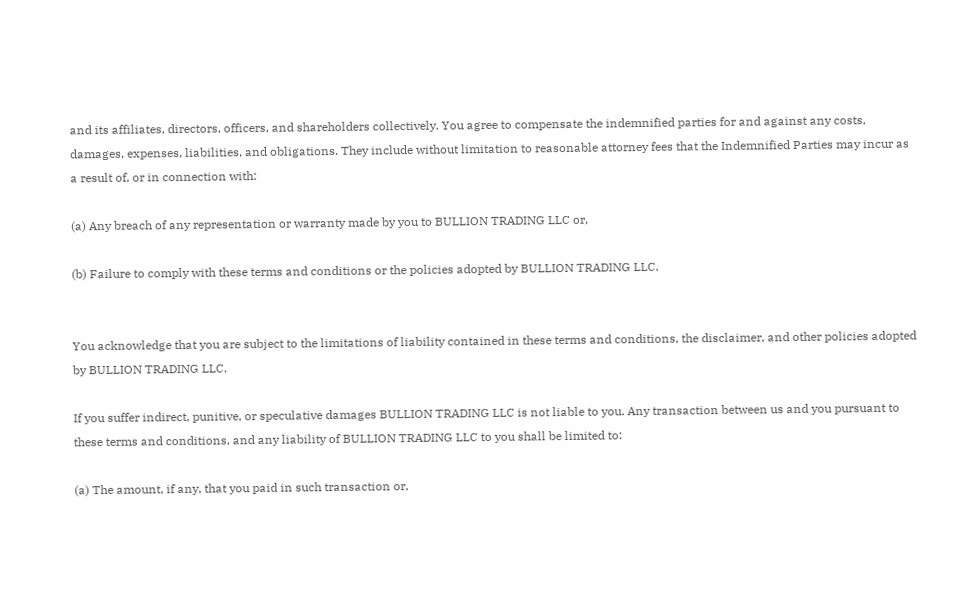and its affiliates, directors, officers, and shareholders collectively. You agree to compensate the indemnified parties for and against any costs, damages, expenses, liabilities, and obligations. They include without limitation to reasonable attorney fees that the Indemnified Parties may incur as a result of, or in connection with:

(a) Any breach of any representation or warranty made by you to BULLION TRADING LLC or,

(b) Failure to comply with these terms and conditions or the policies adopted by BULLION TRADING LLC.


You acknowledge that you are subject to the limitations of liability contained in these terms and conditions, the disclaimer, and other policies adopted by BULLION TRADING LLC.

If you suffer indirect, punitive, or speculative damages BULLION TRADING LLC is not liable to you. Any transaction between us and you pursuant to these terms and conditions, and any liability of BULLION TRADING LLC to you shall be limited to:

(a) The amount, if any, that you paid in such transaction or,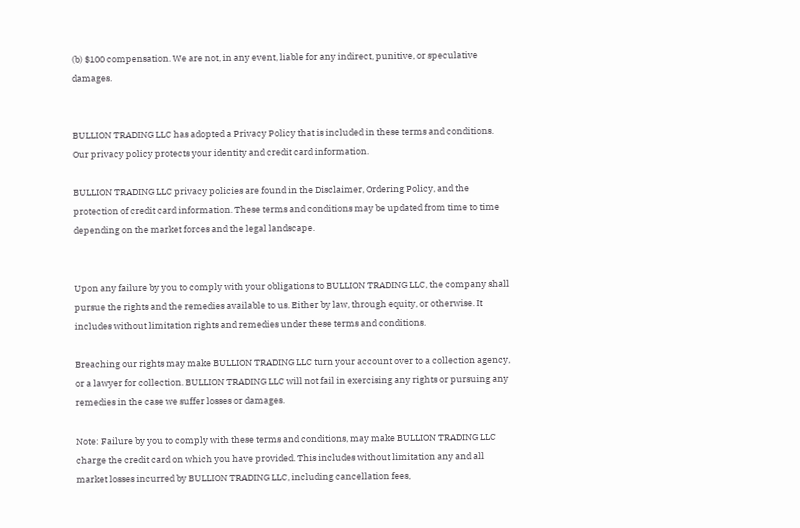(b) $100 compensation. We are not, in any event, liable for any indirect, punitive, or speculative damages.


BULLION TRADING LLC has adopted a Privacy Policy that is included in these terms and conditions. Our privacy policy protects your identity and credit card information.

BULLION TRADING LLC privacy policies are found in the Disclaimer, Ordering Policy, and the protection of credit card information. These terms and conditions may be updated from time to time depending on the market forces and the legal landscape.


Upon any failure by you to comply with your obligations to BULLION TRADING LLC, the company shall pursue the rights and the remedies available to us. Either by law, through equity, or otherwise. It includes without limitation rights and remedies under these terms and conditions.

Breaching our rights may make BULLION TRADING LLC turn your account over to a collection agency, or a lawyer for collection. BULLION TRADING LLC will not fail in exercising any rights or pursuing any remedies in the case we suffer losses or damages.

Note: Failure by you to comply with these terms and conditions, may make BULLION TRADING LLC charge the credit card on which you have provided. This includes without limitation any and all market losses incurred by BULLION TRADING LLC, including cancellation fees,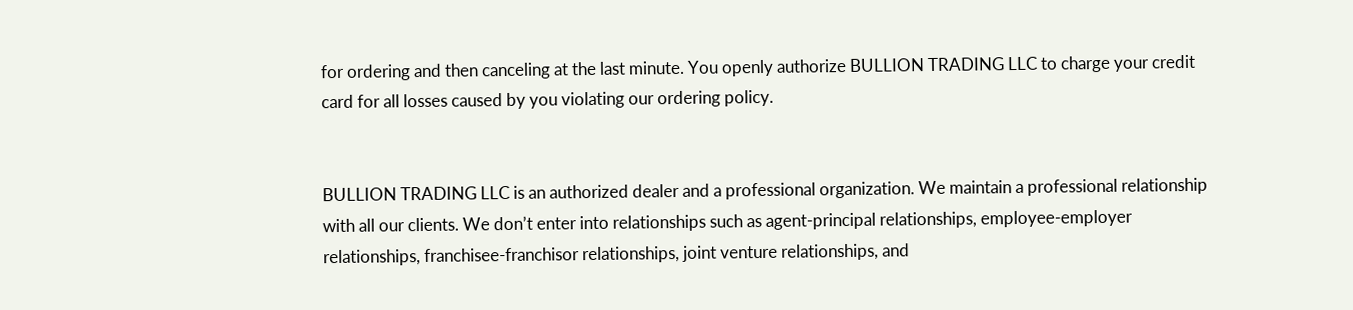for ordering and then canceling at the last minute. You openly authorize BULLION TRADING LLC to charge your credit card for all losses caused by you violating our ordering policy.


BULLION TRADING LLC is an authorized dealer and a professional organization. We maintain a professional relationship with all our clients. We don’t enter into relationships such as agent-principal relationships, employee-employer relationships, franchisee-franchisor relationships, joint venture relationships, and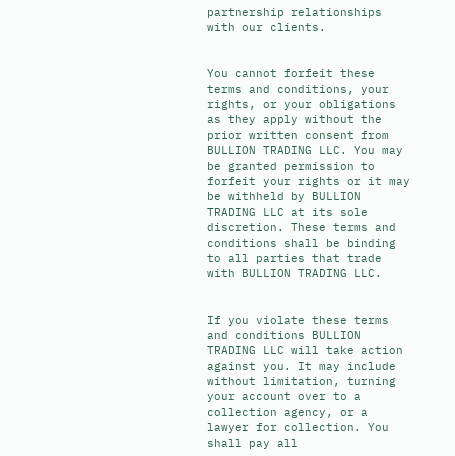partnership relationships with our clients.


You cannot forfeit these terms and conditions, your rights, or your obligations as they apply without the prior written consent from BULLION TRADING LLC. You may be granted permission to forfeit your rights or it may be withheld by BULLION TRADING LLC at its sole discretion. These terms and conditions shall be binding to all parties that trade with BULLION TRADING LLC.


If you violate these terms and conditions BULLION TRADING LLC will take action against you. It may include without limitation, turning your account over to a collection agency, or a lawyer for collection. You shall pay all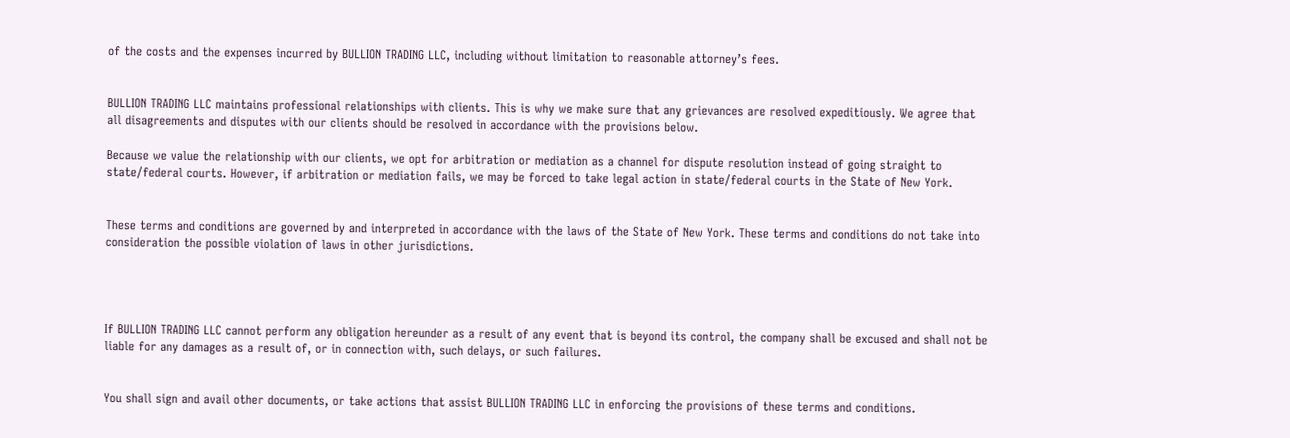of the costs and the expenses incurred by BULLION TRADING LLC, including without limitation to reasonable attorney’s fees.


BULLION TRADING LLC maintains professional relationships with clients. This is why we make sure that any grievances are resolved expeditiously. We agree that all disagreements and disputes with our clients should be resolved in accordance with the provisions below.

Because we value the relationship with our clients, we opt for arbitration or mediation as a channel for dispute resolution instead of going straight to state/federal courts. However, if arbitration or mediation fails, we may be forced to take legal action in state/federal courts in the State of New York.


These terms and conditions are governed by and interpreted in accordance with the laws of the State of New York. These terms and conditions do not take into consideration the possible violation of laws in other jurisdictions.




If BULLION TRADING LLC cannot perform any obligation hereunder as a result of any event that is beyond its control, the company shall be excused and shall not be liable for any damages as a result of, or in connection with, such delays, or such failures.


You shall sign and avail other documents, or take actions that assist BULLION TRADING LLC in enforcing the provisions of these terms and conditions.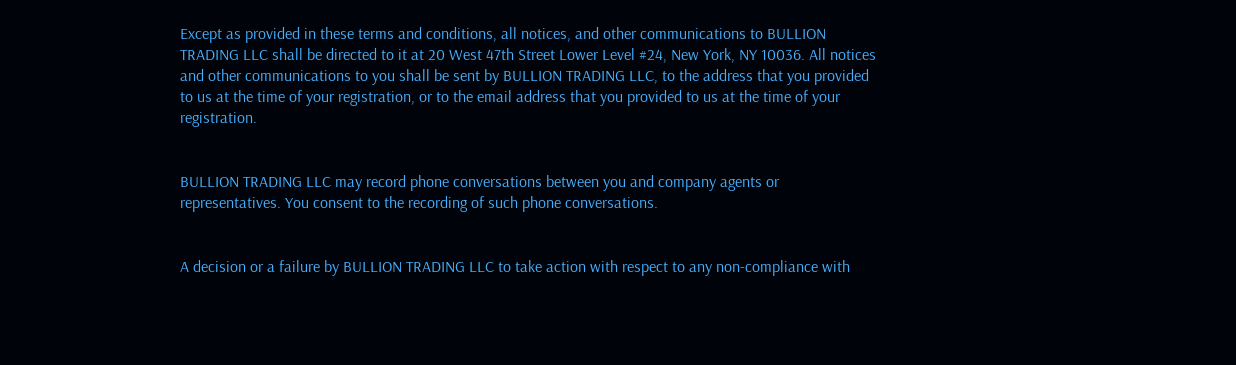Except as provided in these terms and conditions, all notices, and other communications to BULLION TRADING LLC shall be directed to it at 20 West 47th Street Lower Level #24, New York, NY 10036. All notices and other communications to you shall be sent by BULLION TRADING LLC, to the address that you provided to us at the time of your registration, or to the email address that you provided to us at the time of your registration.


BULLION TRADING LLC may record phone conversations between you and company agents or representatives. You consent to the recording of such phone conversations.


A decision or a failure by BULLION TRADING LLC to take action with respect to any non-compliance with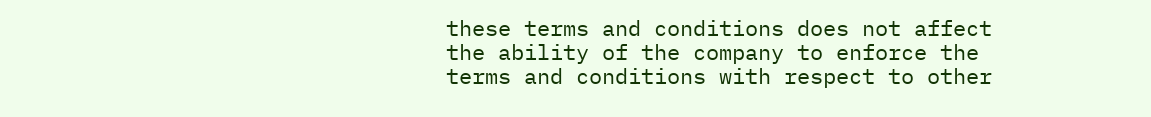these terms and conditions does not affect the ability of the company to enforce the terms and conditions with respect to other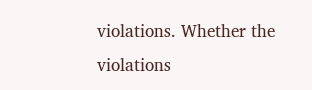violations. Whether the violations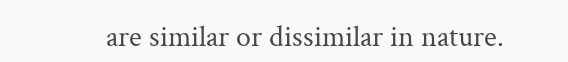are similar or dissimilar in nature.